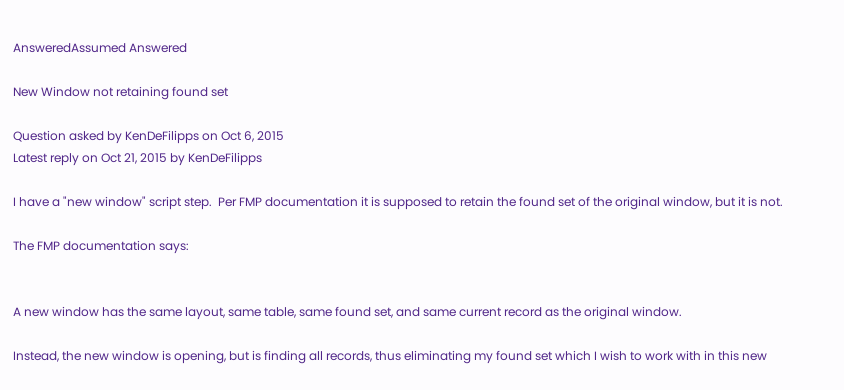AnsweredAssumed Answered

New Window not retaining found set

Question asked by KenDeFilipps on Oct 6, 2015
Latest reply on Oct 21, 2015 by KenDeFilipps

I have a "new window" script step.  Per FMP documentation it is supposed to retain the found set of the original window, but it is not.

The FMP documentation says:


A new window has the same layout, same table, same found set, and same current record as the original window.

Instead, the new window is opening, but is finding all records, thus eliminating my found set which I wish to work with in this new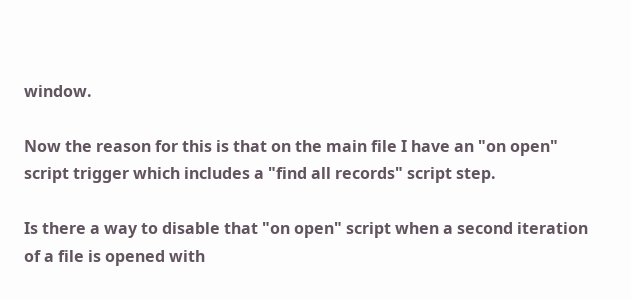window.

Now the reason for this is that on the main file I have an "on open" script trigger which includes a "find all records" script step.

Is there a way to disable that "on open" script when a second iteration of a file is opened with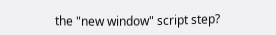the "new window" script step?